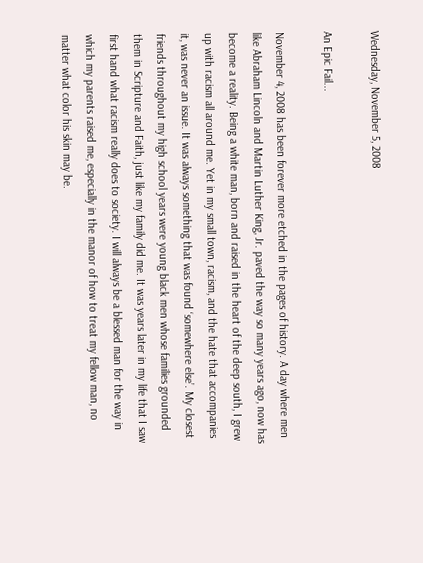Wednesday, November 5, 2008

An Epic Fail...

November 4, 2008 has been forever more etched in the pages of history. A day where men like Abraham Lincoln and Martin Luther King, Jr. paved the way so many years ago, now has become a reality. Being a white man, born and raised in the heart of the deep south, I grew up with racism all around me. Yet in my small town, racism, and the hate that accompanies it, was never an issue. It was always something that was found ‘somewhere else’. My closest friends throughout my high school years were young black men whose families grounded them in Scripture and Faith, just like my family did me. It was years later in my life that I saw first hand what racism really does to society. I will always be a blessed man for the way in which my parents raised me, especially in the manor of how to treat my fellow man, no matter what color his skin may be.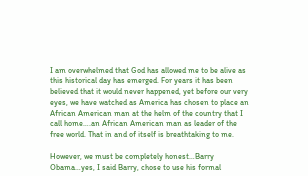I am overwhelmed that God has allowed me to be alive as this historical day has emerged. For years it has been believed that it would never happened, yet before our very eyes, we have watched as America has chosen to place an African American man at the helm of the country that I call home….an African American man as leader of the free world. That in and of itself is breathtaking to me.

However, we must be completely honest…Barry Obama…yes, I said Barry, chose to use his formal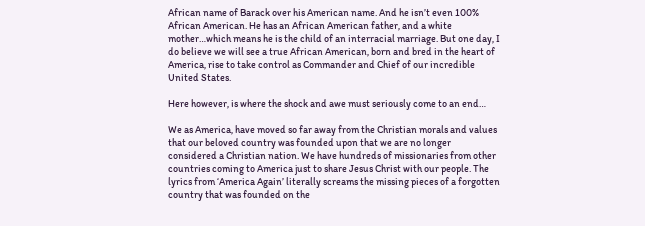African name of Barack over his American name. And he isn’t even 100% African American. He has an African American father, and a white mother…which means he is the child of an interracial marriage. But one day, I do believe we will see a true African American, born and bred in the heart of America, rise to take control as Commander and Chief of our incredible United States.

Here however, is where the shock and awe must seriously come to an end…

We as America, have moved so far away from the Christian morals and values that our beloved country was founded upon that we are no longer considered a Christian nation. We have hundreds of missionaries from other countries coming to America just to share Jesus Christ with our people. The lyrics from ‘America Again’ literally screams the missing pieces of a forgotten country that was founded on the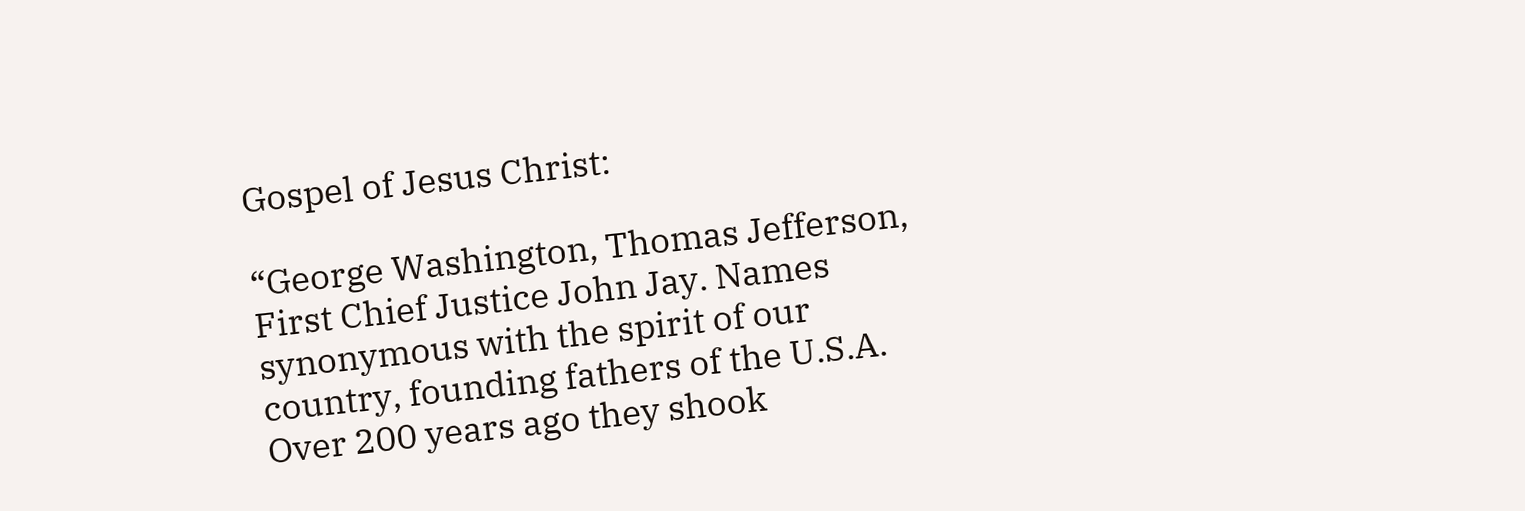Gospel of Jesus Christ:

“George Washington, Thomas Jefferson, First Chief Justice John Jay. Names synonymous with the spirit of our country, founding fathers of the U.S.A. Over 200 years ago they shook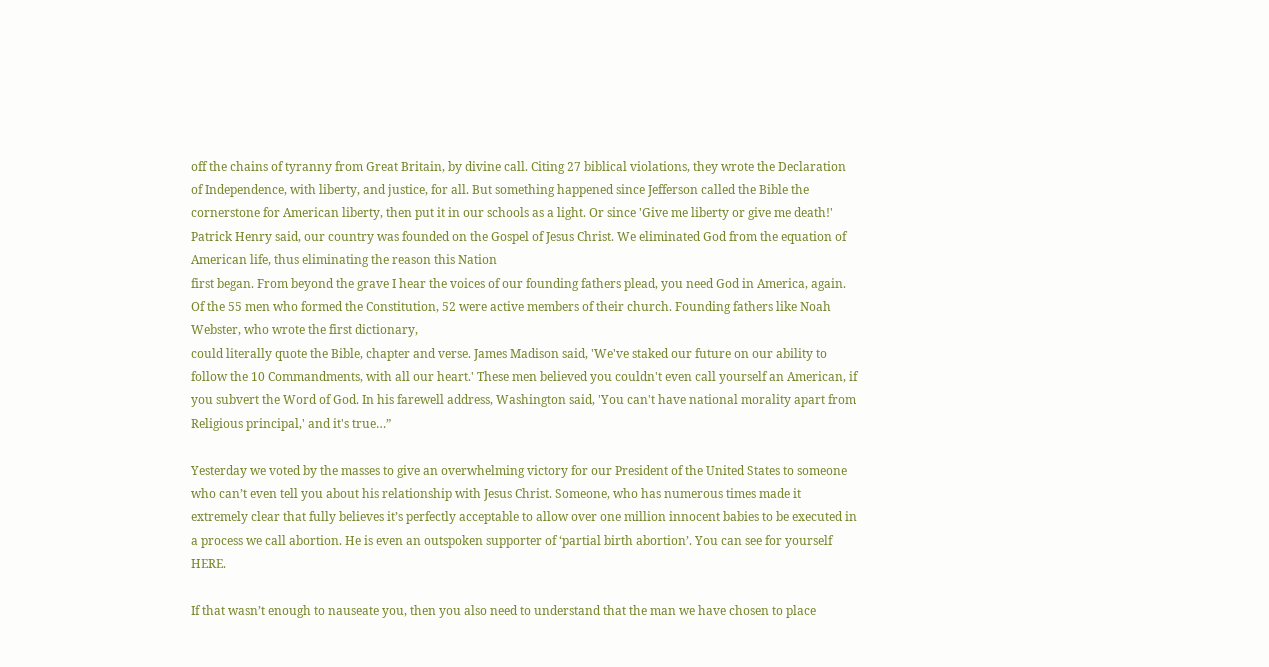off the chains of tyranny from Great Britain, by divine call. Citing 27 biblical violations, they wrote the Declaration of Independence, with liberty, and justice, for all. But something happened since Jefferson called the Bible the cornerstone for American liberty, then put it in our schools as a light. Or since 'Give me liberty or give me death!' Patrick Henry said, our country was founded on the Gospel of Jesus Christ. We eliminated God from the equation of American life, thus eliminating the reason this Nation
first began. From beyond the grave I hear the voices of our founding fathers plead, you need God in America, again. Of the 55 men who formed the Constitution, 52 were active members of their church. Founding fathers like Noah Webster, who wrote the first dictionary,
could literally quote the Bible, chapter and verse. James Madison said, 'We've staked our future on our ability to follow the 10 Commandments, with all our heart.' These men believed you couldn't even call yourself an American, if you subvert the Word of God. In his farewell address, Washington said, 'You can't have national morality apart from Religious principal,' and it's true…”

Yesterday we voted by the masses to give an overwhelming victory for our President of the United States to someone who can’t even tell you about his relationship with Jesus Christ. Someone, who has numerous times made it extremely clear that fully believes it’s perfectly acceptable to allow over one million innocent babies to be executed in a process we call abortion. He is even an outspoken supporter of ‘partial birth abortion’. You can see for yourself HERE.

If that wasn’t enough to nauseate you, then you also need to understand that the man we have chosen to place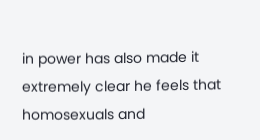in power has also made it extremely clear he feels that homosexuals and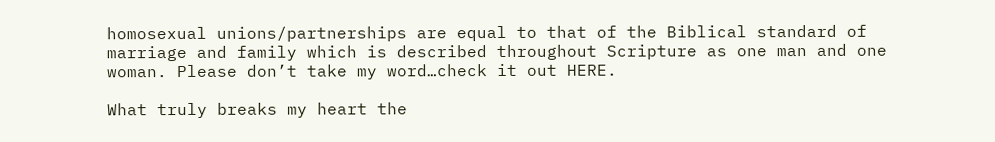homosexual unions/partnerships are equal to that of the Biblical standard of marriage and family which is described throughout Scripture as one man and one woman. Please don’t take my word…check it out HERE.

What truly breaks my heart the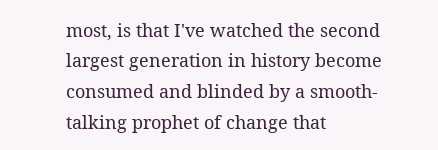most, is that I've watched the second largest generation in history become consumed and blinded by a smooth-talking prophet of change that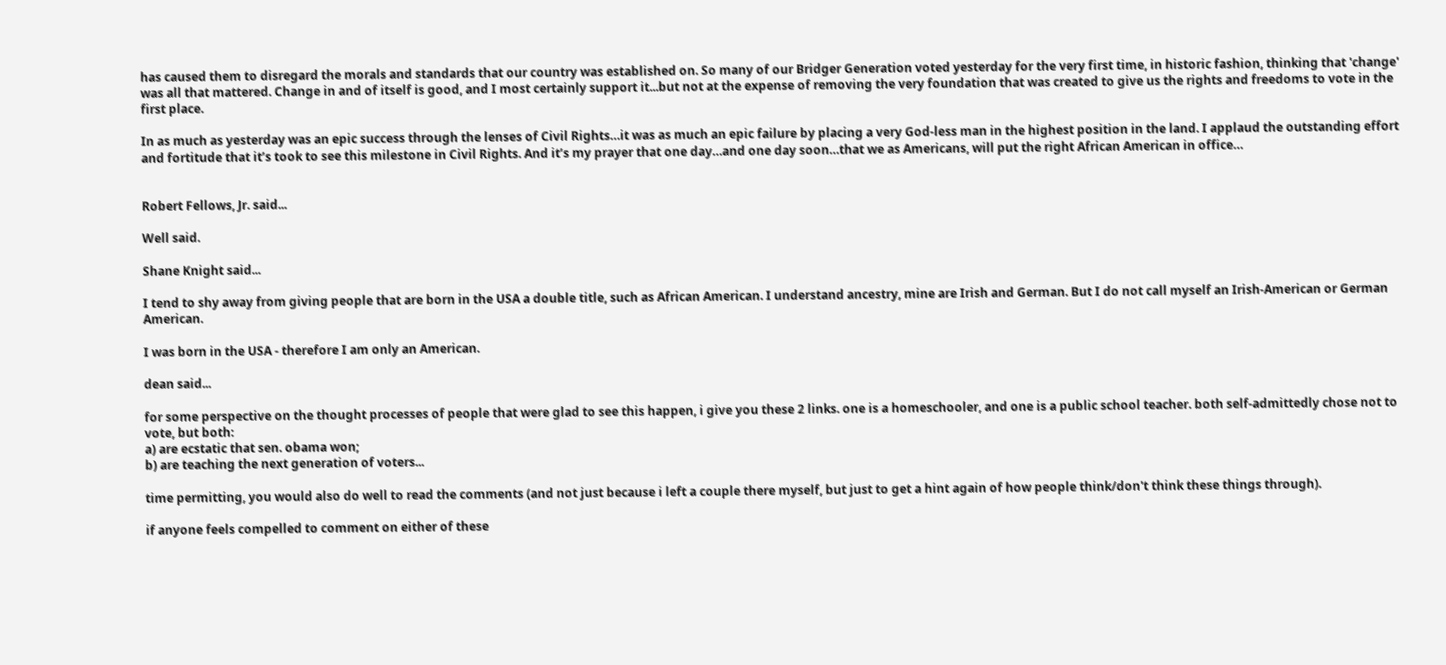has caused them to disregard the morals and standards that our country was established on. So many of our Bridger Generation voted yesterday for the very first time, in historic fashion, thinking that 'change' was all that mattered. Change in and of itself is good, and I most certainly support it...but not at the expense of removing the very foundation that was created to give us the rights and freedoms to vote in the first place.

In as much as yesterday was an epic success through the lenses of Civil Rights…it was as much an epic failure by placing a very God-less man in the highest position in the land. I applaud the outstanding effort and fortitude that it’s took to see this milestone in Civil Rights. And it’s my prayer that one day…and one day soon…that we as Americans, will put the right African American in office…


Robert Fellows, Jr. said...

Well said.

Shane Knight said...

I tend to shy away from giving people that are born in the USA a double title, such as African American. I understand ancestry, mine are Irish and German. But I do not call myself an Irish-American or German American.

I was born in the USA - therefore I am only an American.

dean said...

for some perspective on the thought processes of people that were glad to see this happen, i give you these 2 links. one is a homeschooler, and one is a public school teacher. both self-admittedly chose not to vote, but both:
a) are ecstatic that sen. obama won;
b) are teaching the next generation of voters...

time permitting, you would also do well to read the comments (and not just because i left a couple there myself, but just to get a hint again of how people think/don't think these things through).

if anyone feels compelled to comment on either of these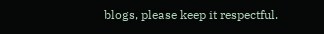blogs, please keep it respectful.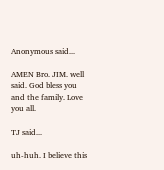Anonymous said...

AMEN Bro. JIM. well said. God bless you and the family. Love you all.

TJ said...

uh-huh. I believe this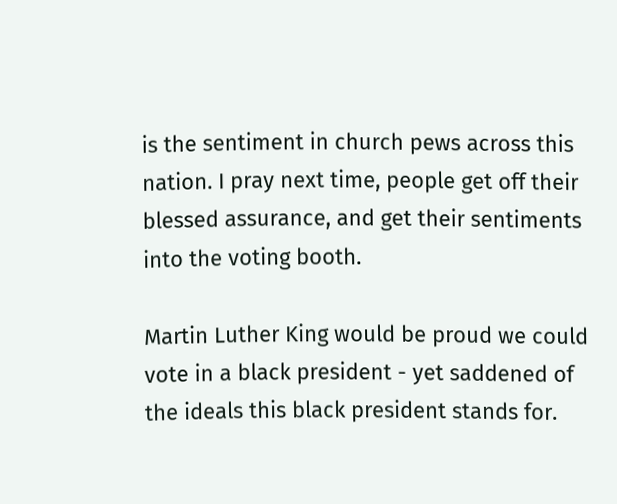is the sentiment in church pews across this nation. I pray next time, people get off their blessed assurance, and get their sentiments into the voting booth.

Martin Luther King would be proud we could vote in a black president - yet saddened of the ideals this black president stands for.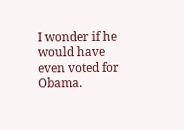I wonder if he would have even voted for Obama.